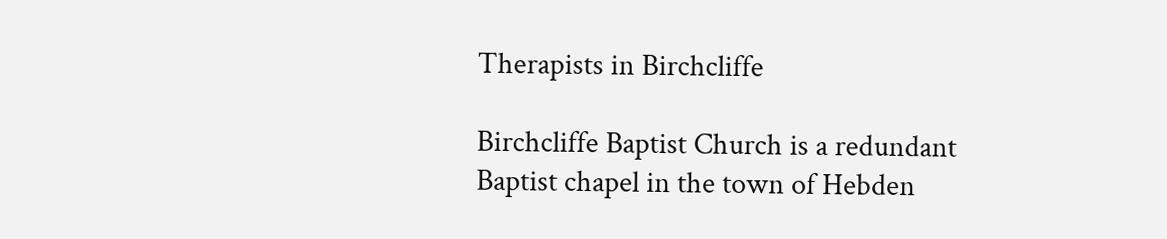Therapists in Birchcliffe

Birchcliffe Baptist Church is a redundant Baptist chapel in the town of Hebden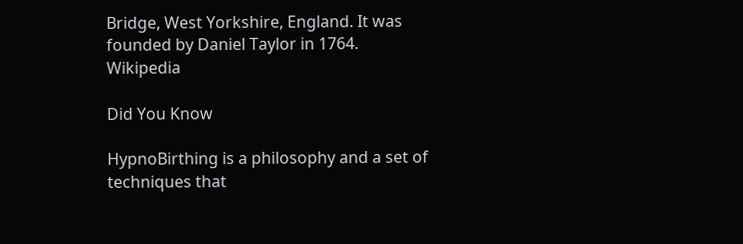Bridge, West Yorkshire, England. It was founded by Daniel Taylor in 1764. Wikipedia

Did You Know

HypnoBirthing is a philosophy and a set of techniques that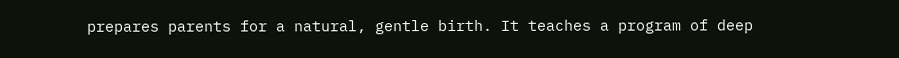prepares parents for a natural, gentle birth. It teaches a program of deep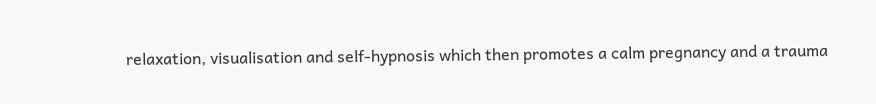relaxation, visualisation and self-hypnosis which then promotes a calm pregnancy and a trauma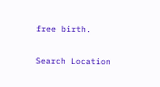free birth.

Search Location